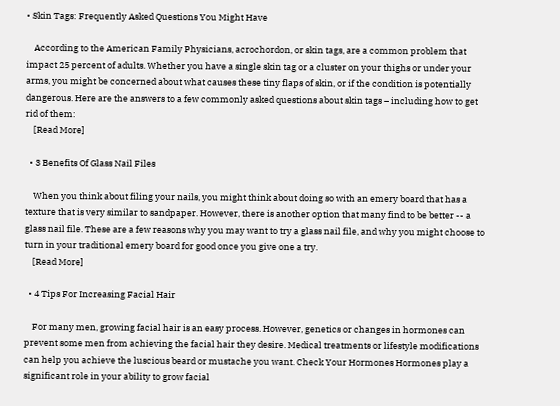• Skin Tags: Frequently Asked Questions You Might Have

    According to the American Family Physicians, acrochordon, or skin tags, are a common problem that impact 25 percent of adults. Whether you have a single skin tag or a cluster on your thighs or under your arms, you might be concerned about what causes these tiny flaps of skin, or if the condition is potentially dangerous. Here are the answers to a few commonly asked questions about skin tags – including how to get rid of them:
    [Read More]

  • 3 Benefits Of Glass Nail Files

    When you think about filing your nails, you might think about doing so with an emery board that has a texture that is very similar to sandpaper. However, there is another option that many find to be better -- a glass nail file. These are a few reasons why you may want to try a glass nail file, and why you might choose to turn in your traditional emery board for good once you give one a try.
    [Read More]

  • 4 Tips For Increasing Facial Hair

    For many men, growing facial hair is an easy process. However, genetics or changes in hormones can prevent some men from achieving the facial hair they desire. Medical treatments or lifestyle modifications can help you achieve the luscious beard or mustache you want. Check Your Hormones Hormones play a significant role in your ability to grow facial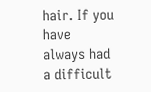hair. If you have always had a difficult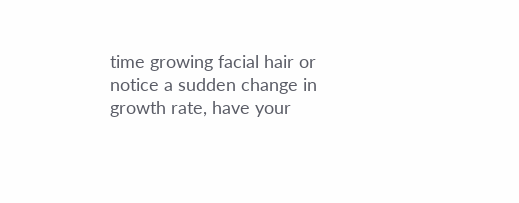time growing facial hair or notice a sudden change in growth rate, have your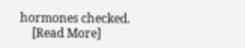hormones checked.
    [Read More]